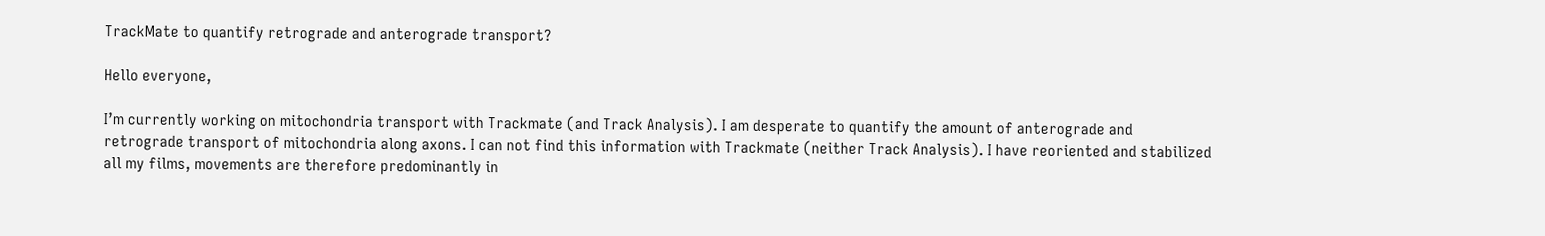TrackMate to quantify retrograde and anterograde transport?

Hello everyone,

I’m currently working on mitochondria transport with Trackmate (and Track Analysis). I am desperate to quantify the amount of anterograde and retrograde transport of mitochondria along axons. I can not find this information with Trackmate (neither Track Analysis). I have reoriented and stabilized all my films, movements are therefore predominantly in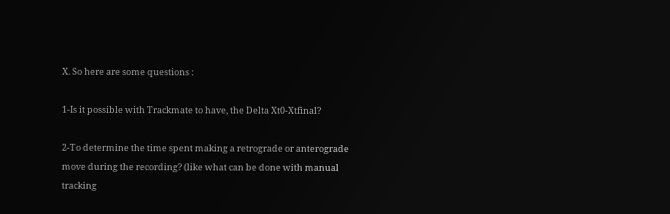X. So here are some questions :

1-Is it possible with Trackmate to have, the Delta Xt0-Xtfinal?

2-To determine the time spent making a retrograde or anterograde move during the recording? (like what can be done with manual tracking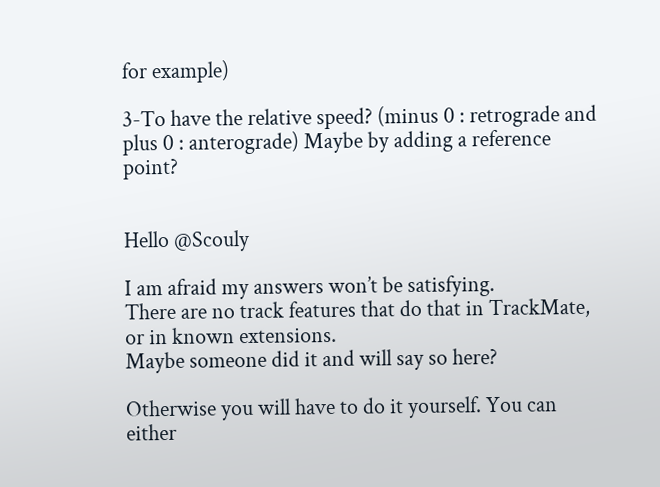for example)

3-To have the relative speed? (minus 0 : retrograde and plus 0 : anterograde) Maybe by adding a reference point?


Hello @Scouly

I am afraid my answers won’t be satisfying.
There are no track features that do that in TrackMate, or in known extensions.
Maybe someone did it and will say so here?

Otherwise you will have to do it yourself. You can either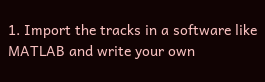1. Import the tracks in a software like MATLAB and write your own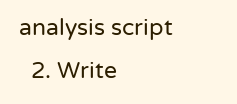analysis script
  2. Write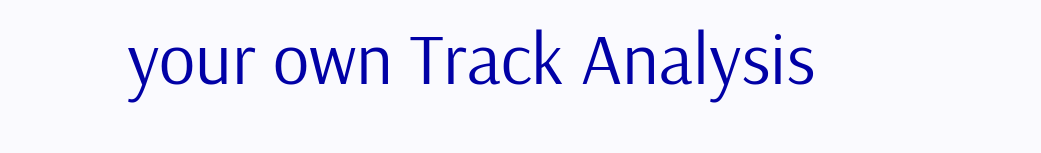your own Track Analysis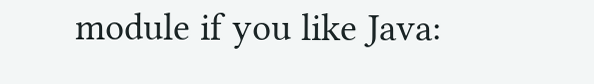module if you like Java: